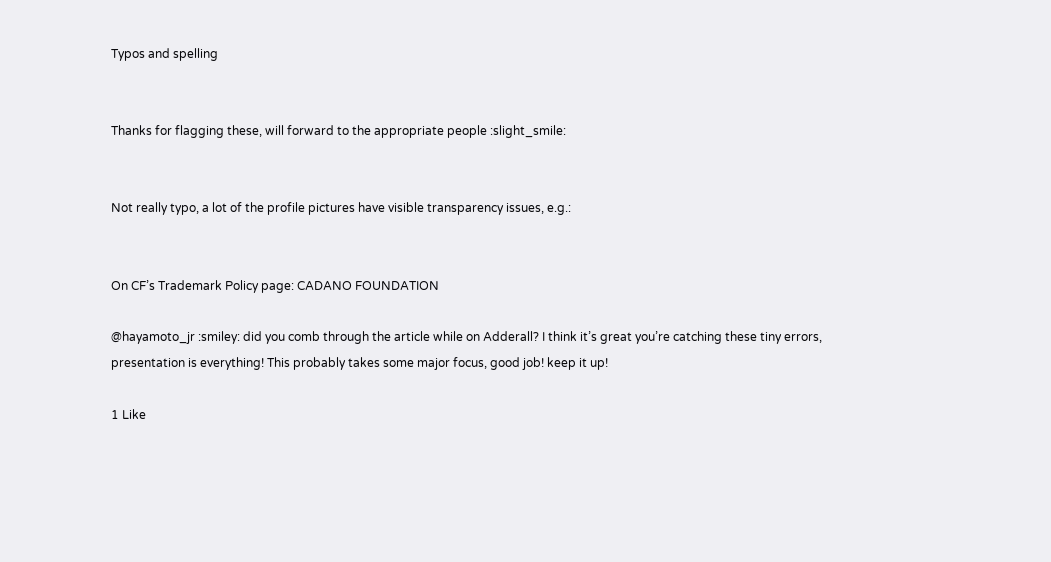Typos and spelling


Thanks for flagging these, will forward to the appropriate people :slight_smile:


Not really typo, a lot of the profile pictures have visible transparency issues, e.g.:


On CF’s Trademark Policy page: CADANO FOUNDATION

@hayamoto_jr :smiley: did you comb through the article while on Adderall? I think it’s great you’re catching these tiny errors, presentation is everything! This probably takes some major focus, good job! keep it up!

1 Like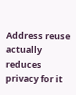Address reuse actually reduces privacy for it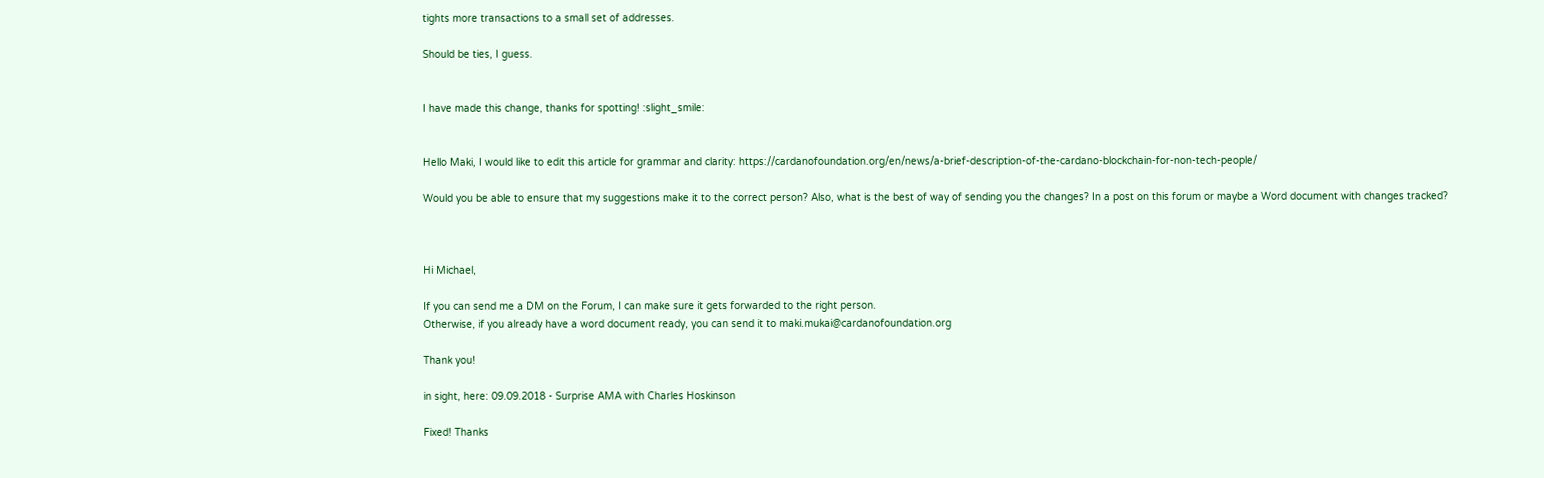tights more transactions to a small set of addresses.

Should be ties, I guess.


I have made this change, thanks for spotting! :slight_smile:


Hello Maki, I would like to edit this article for grammar and clarity: https://cardanofoundation.org/en/news/a-brief-description-of-the-cardano-blockchain-for-non-tech-people/

Would you be able to ensure that my suggestions make it to the correct person? Also, what is the best of way of sending you the changes? In a post on this forum or maybe a Word document with changes tracked?



Hi Michael,

If you can send me a DM on the Forum, I can make sure it gets forwarded to the right person.
Otherwise, if you already have a word document ready, you can send it to maki.mukai@cardanofoundation.org

Thank you!

in sight, here: 09.09.2018 - Surprise AMA with Charles Hoskinson

Fixed! Thanks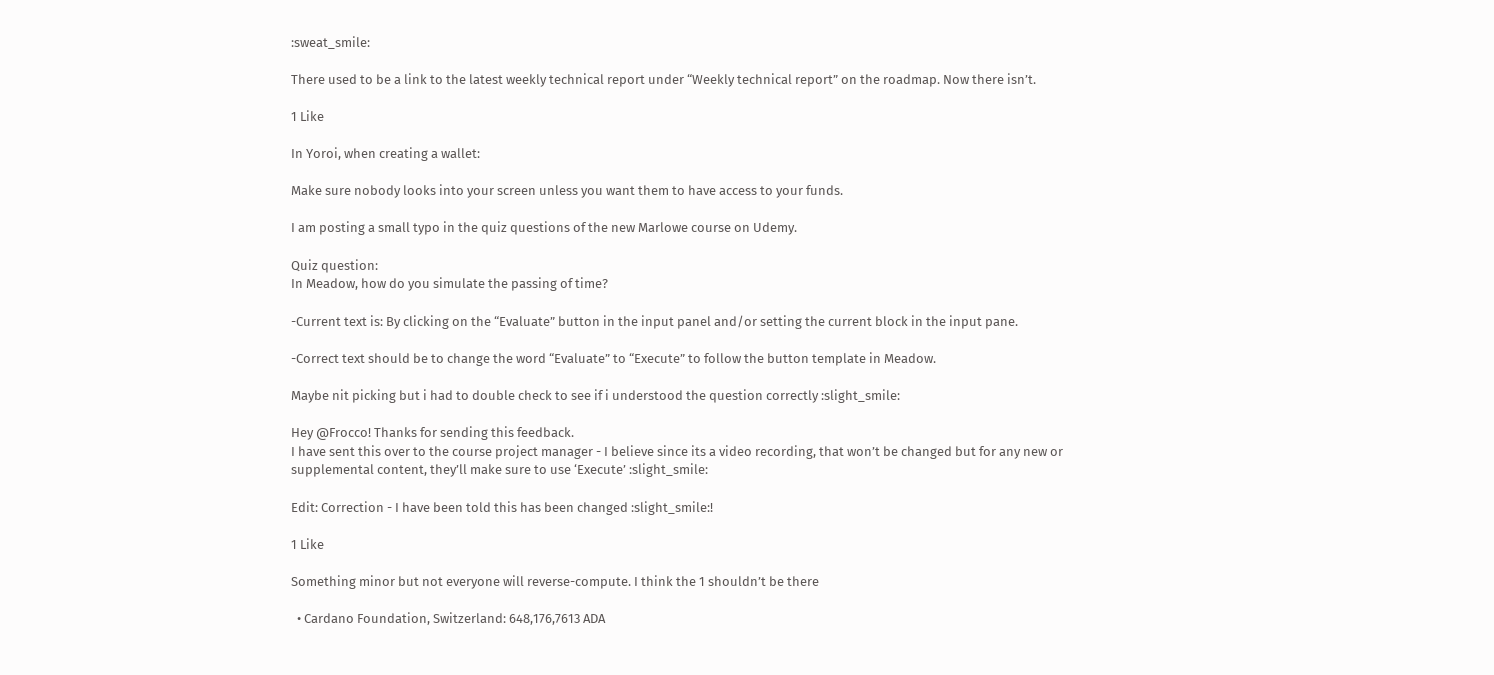:sweat_smile:

There used to be a link to the latest weekly technical report under “Weekly technical report” on the roadmap. Now there isn’t.

1 Like

In Yoroi, when creating a wallet:

Make sure nobody looks into your screen unless you want them to have access to your funds.

I am posting a small typo in the quiz questions of the new Marlowe course on Udemy.

Quiz question:
In Meadow, how do you simulate the passing of time?

-Current text is: By clicking on the “Evaluate” button in the input panel and/or setting the current block in the input pane.

-Correct text should be to change the word “Evaluate” to “Execute” to follow the button template in Meadow.

Maybe nit picking but i had to double check to see if i understood the question correctly :slight_smile:

Hey @Frocco! Thanks for sending this feedback.
I have sent this over to the course project manager - I believe since its a video recording, that won’t be changed but for any new or supplemental content, they’ll make sure to use ‘Execute’ :slight_smile:

Edit: Correction - I have been told this has been changed :slight_smile:!

1 Like

Something minor but not everyone will reverse-compute. I think the 1 shouldn’t be there

  • Cardano Foundation, Switzerland: 648,176,7613 ADA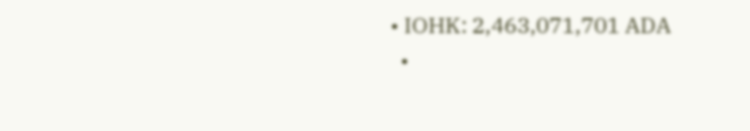• IOHK: 2,463,071,701 ADA
  •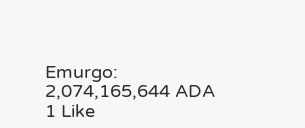Emurgo: 2,074,165,644 ADA
1 Like